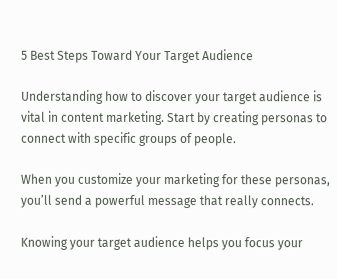5 Best Steps Toward Your Target Audience

Understanding how to discover your target audience is vital in content marketing. Start by creating personas to connect with specific groups of people.

When you customize your marketing for these personas, you’ll send a powerful message that really connects.

Knowing your target audience helps you focus your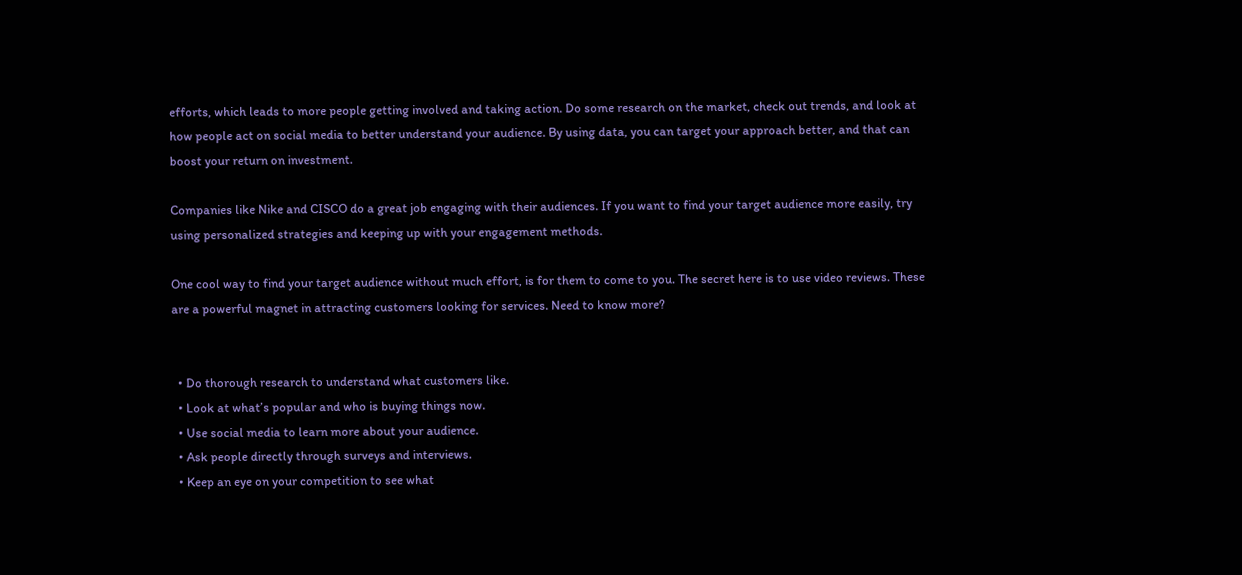efforts, which leads to more people getting involved and taking action. Do some research on the market, check out trends, and look at how people act on social media to better understand your audience. By using data, you can target your approach better, and that can boost your return on investment.

Companies like Nike and CISCO do a great job engaging with their audiences. If you want to find your target audience more easily, try using personalized strategies and keeping up with your engagement methods.

One cool way to find your target audience without much effort, is for them to come to you. The secret here is to use video reviews. These are a powerful magnet in attracting customers looking for services. Need to know more?


  • Do thorough research to understand what customers like.
  • Look at what’s popular and who is buying things now.
  • Use social media to learn more about your audience.
  • Ask people directly through surveys and interviews.
  • Keep an eye on your competition to see what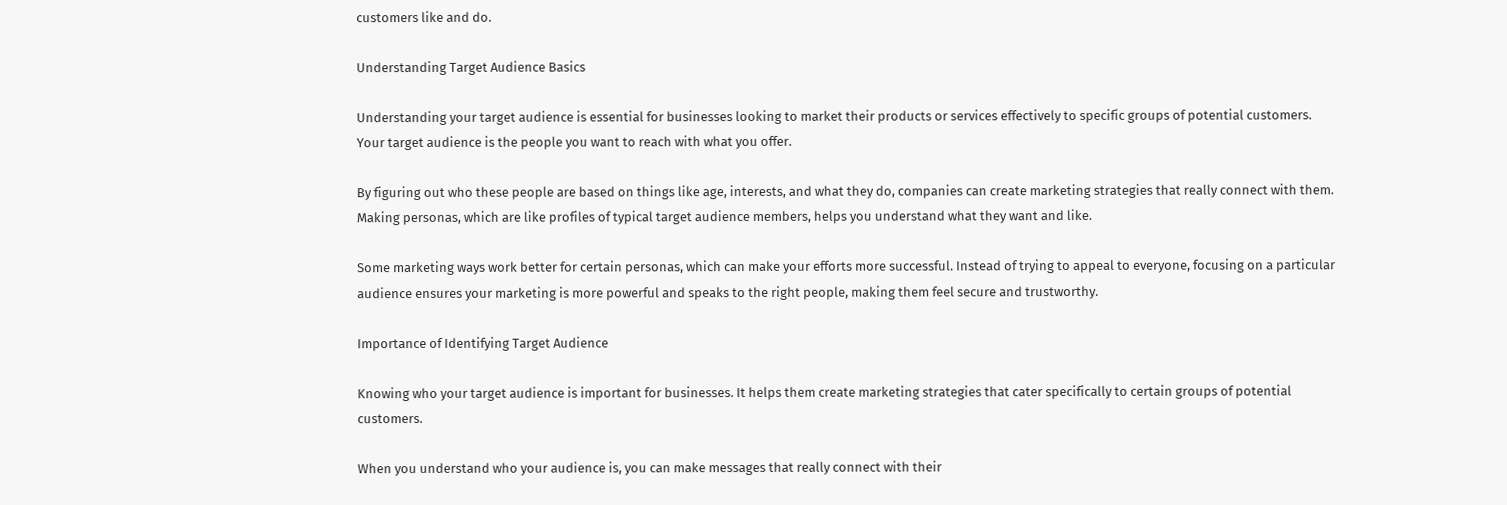customers like and do.

Understanding Target Audience Basics

Understanding your target audience is essential for businesses looking to market their products or services effectively to specific groups of potential customers. Your target audience is the people you want to reach with what you offer.

By figuring out who these people are based on things like age, interests, and what they do, companies can create marketing strategies that really connect with them. Making personas, which are like profiles of typical target audience members, helps you understand what they want and like.

Some marketing ways work better for certain personas, which can make your efforts more successful. Instead of trying to appeal to everyone, focusing on a particular audience ensures your marketing is more powerful and speaks to the right people, making them feel secure and trustworthy.

Importance of Identifying Target Audience

Knowing who your target audience is important for businesses. It helps them create marketing strategies that cater specifically to certain groups of potential customers.

When you understand who your audience is, you can make messages that really connect with their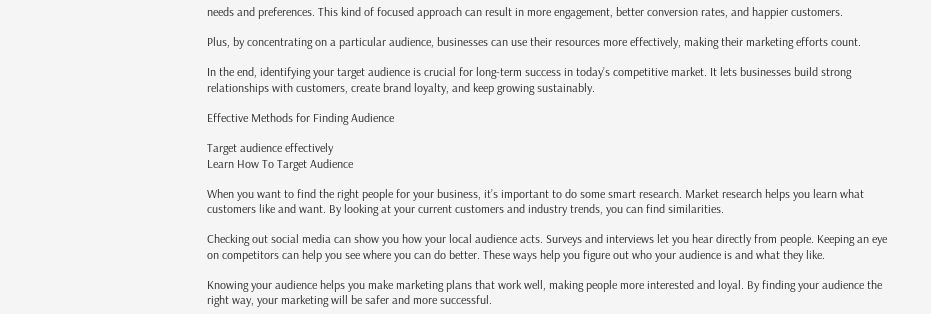needs and preferences. This kind of focused approach can result in more engagement, better conversion rates, and happier customers.

Plus, by concentrating on a particular audience, businesses can use their resources more effectively, making their marketing efforts count.

In the end, identifying your target audience is crucial for long-term success in today’s competitive market. It lets businesses build strong relationships with customers, create brand loyalty, and keep growing sustainably.

Effective Methods for Finding Audience

Target audience effectively
Learn How To Target Audience

When you want to find the right people for your business, it’s important to do some smart research. Market research helps you learn what customers like and want. By looking at your current customers and industry trends, you can find similarities.

Checking out social media can show you how your local audience acts. Surveys and interviews let you hear directly from people. Keeping an eye on competitors can help you see where you can do better. These ways help you figure out who your audience is and what they like.

Knowing your audience helps you make marketing plans that work well, making people more interested and loyal. By finding your audience the right way, your marketing will be safer and more successful.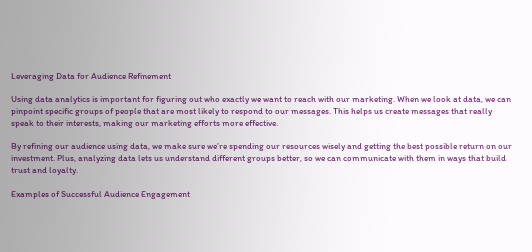Leveraging Data for Audience Refinement

Using data analytics is important for figuring out who exactly we want to reach with our marketing. When we look at data, we can pinpoint specific groups of people that are most likely to respond to our messages. This helps us create messages that really speak to their interests, making our marketing efforts more effective.

By refining our audience using data, we make sure we’re spending our resources wisely and getting the best possible return on our investment. Plus, analyzing data lets us understand different groups better, so we can communicate with them in ways that build trust and loyalty.

Examples of Successful Audience Engagement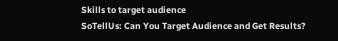Skills to target audience
SoTellUs: Can You Target Audience and Get Results?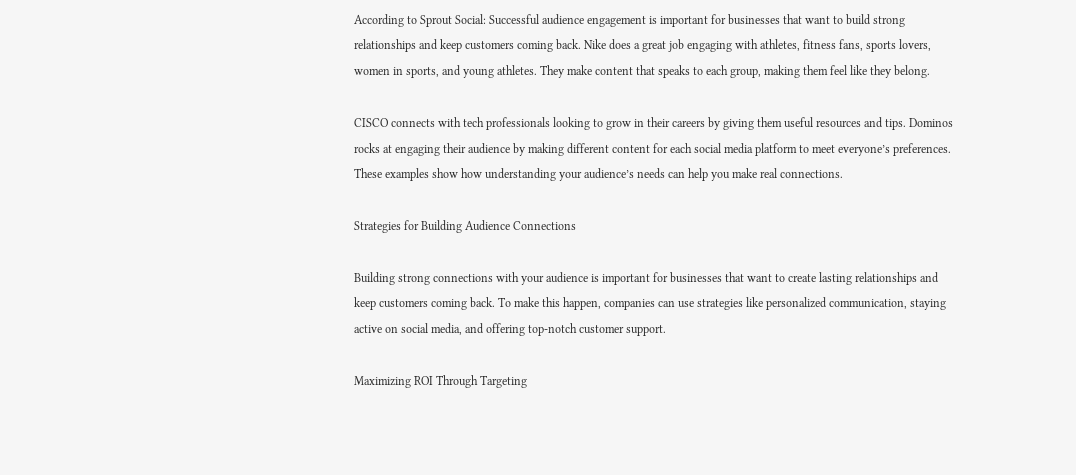According to Sprout Social: Successful audience engagement is important for businesses that want to build strong relationships and keep customers coming back. Nike does a great job engaging with athletes, fitness fans, sports lovers, women in sports, and young athletes. They make content that speaks to each group, making them feel like they belong.

CISCO connects with tech professionals looking to grow in their careers by giving them useful resources and tips. Dominos rocks at engaging their audience by making different content for each social media platform to meet everyone’s preferences. These examples show how understanding your audience’s needs can help you make real connections.

Strategies for Building Audience Connections

Building strong connections with your audience is important for businesses that want to create lasting relationships and keep customers coming back. To make this happen, companies can use strategies like personalized communication, staying active on social media, and offering top-notch customer support.

Maximizing ROI Through Targeting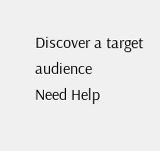Discover a target audience
Need Help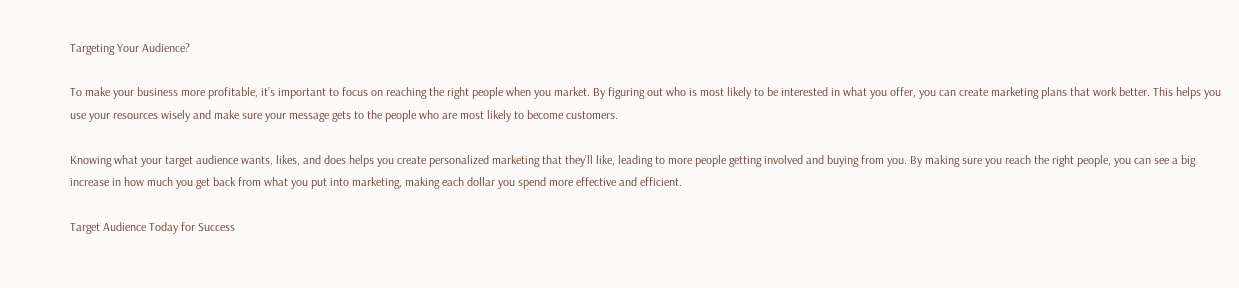Targeting Your Audience?

To make your business more profitable, it’s important to focus on reaching the right people when you market. By figuring out who is most likely to be interested in what you offer, you can create marketing plans that work better. This helps you use your resources wisely and make sure your message gets to the people who are most likely to become customers.

Knowing what your target audience wants, likes, and does helps you create personalized marketing that they’ll like, leading to more people getting involved and buying from you. By making sure you reach the right people, you can see a big increase in how much you get back from what you put into marketing, making each dollar you spend more effective and efficient.

Target Audience Today for Success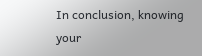In conclusion, knowing your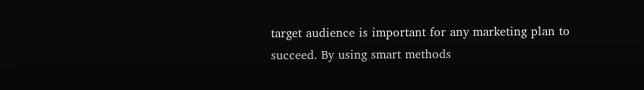target audience is important for any marketing plan to succeed. By using smart methods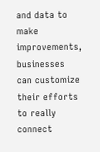and data to make improvements, businesses can customize their efforts to really connect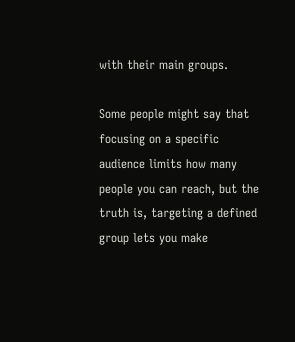with their main groups.

Some people might say that focusing on a specific audience limits how many people you can reach, but the truth is, targeting a defined group lets you make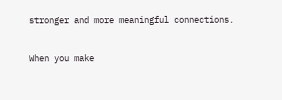stronger and more meaningful connections.

When you make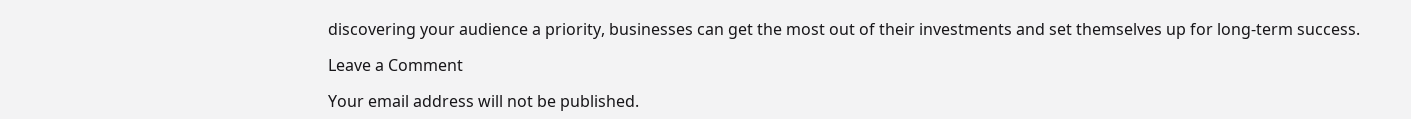discovering your audience a priority, businesses can get the most out of their investments and set themselves up for long-term success.

Leave a Comment

Your email address will not be published.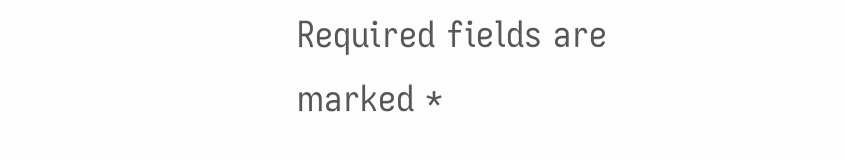Required fields are marked *